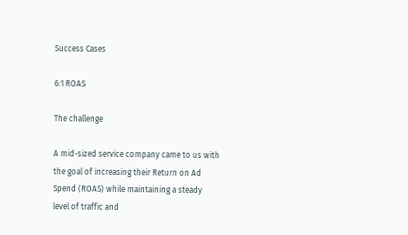Success Cases

6:1 ROAS

The challenge

A mid-sized service company came to us with the goal of increasing their Return on Ad Spend (ROAS) while maintaining a steady level of traffic and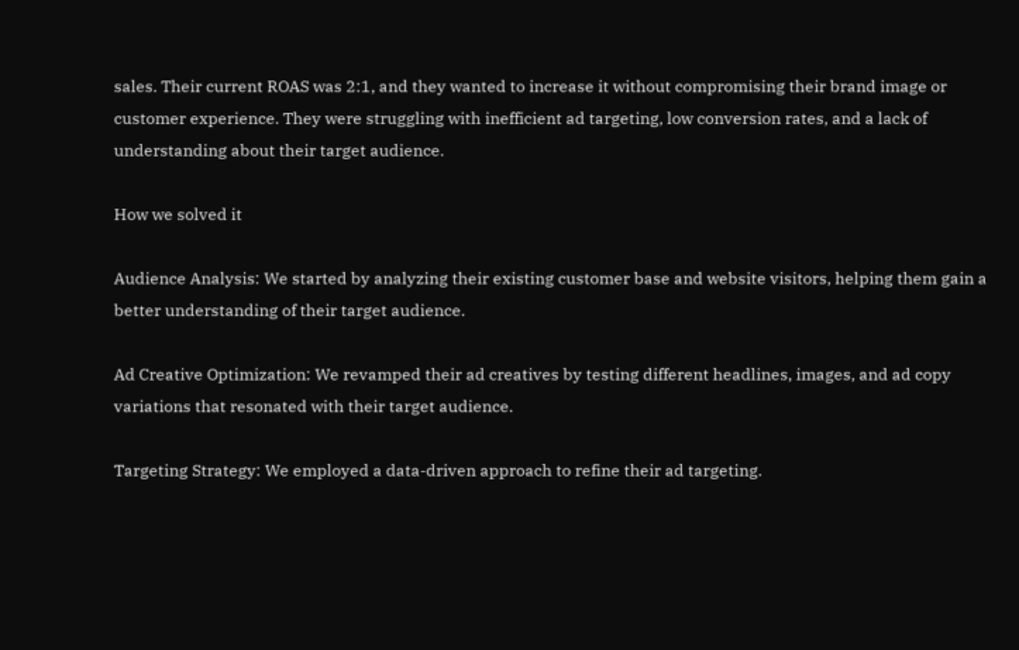sales. Their current ROAS was 2:1, and they wanted to increase it without compromising their brand image or customer experience. They were struggling with inefficient ad targeting, low conversion rates, and a lack of understanding about their target audience.

How we solved it

Audience Analysis: We started by analyzing their existing customer base and website visitors, helping them gain a better understanding of their target audience.

Ad Creative Optimization: We revamped their ad creatives by testing different headlines, images, and ad copy variations that resonated with their target audience.

Targeting Strategy: We employed a data-driven approach to refine their ad targeting.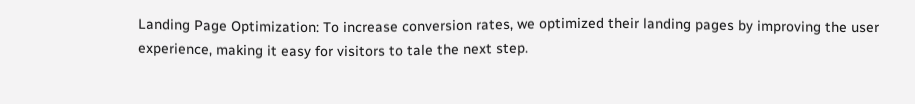Landing Page Optimization: To increase conversion rates, we optimized their landing pages by improving the user experience, making it easy for visitors to tale the next step.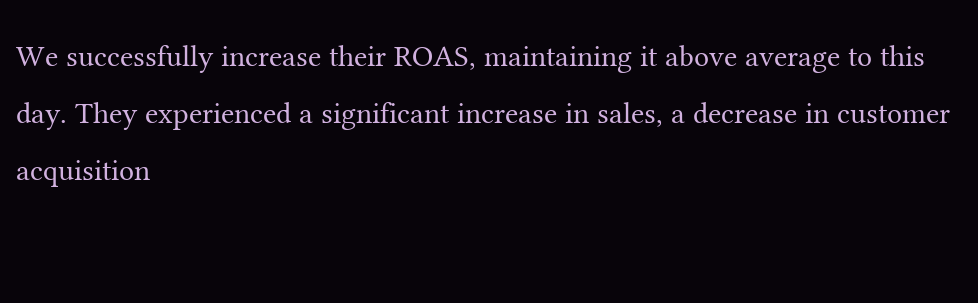We successfully increase their ROAS, maintaining it above average to this day. They experienced a significant increase in sales, a decrease in customer acquisition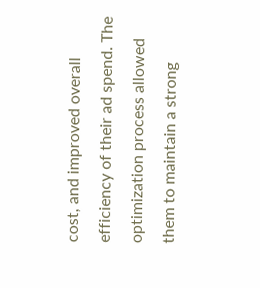cost, and improved overall efficiency of their ad spend. The optimization process allowed them to maintain a strong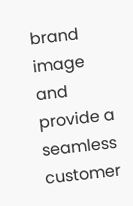brand image and provide a seamless customer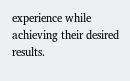experience while achieving their desired results.